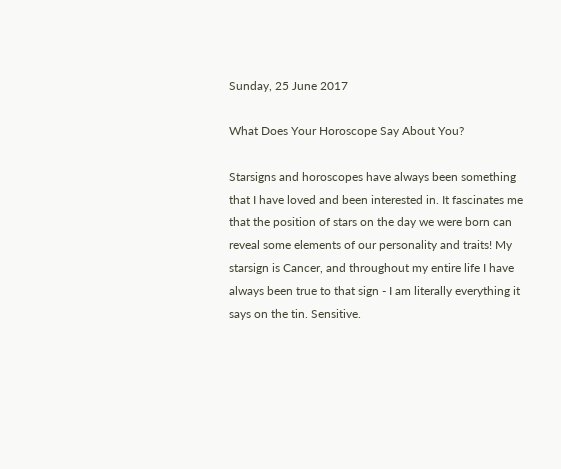Sunday, 25 June 2017

What Does Your Horoscope Say About You?

Starsigns and horoscopes have always been something that I have loved and been interested in. It fascinates me that the position of stars on the day we were born can reveal some elements of our personality and traits! My starsign is Cancer, and throughout my entire life I have always been true to that sign - I am literally everything it says on the tin. Sensitive.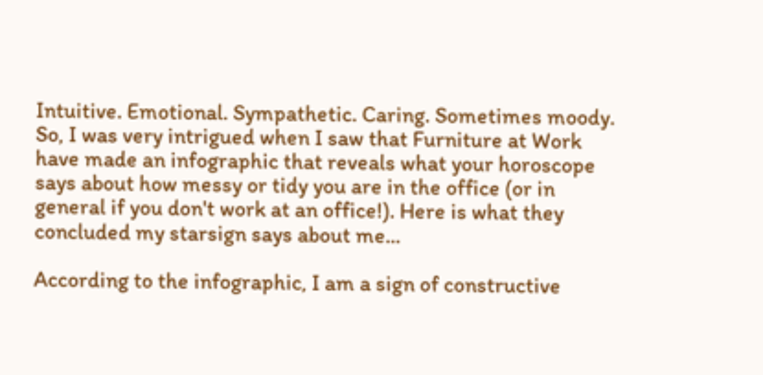Intuitive. Emotional. Sympathetic. Caring. Sometimes moody. So, I was very intrigued when I saw that Furniture at Work have made an infographic that reveals what your horoscope says about how messy or tidy you are in the office (or in general if you don't work at an office!). Here is what they concluded my starsign says about me...

According to the infographic, I am a sign of constructive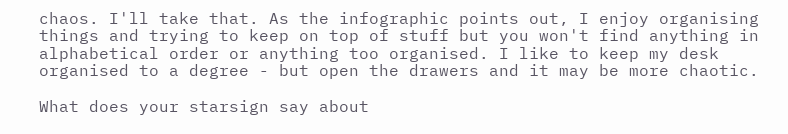chaos. I'll take that. As the infographic points out, I enjoy organising things and trying to keep on top of stuff but you won't find anything in alphabetical order or anything too organised. I like to keep my desk organised to a degree - but open the drawers and it may be more chaotic.

What does your starsign say about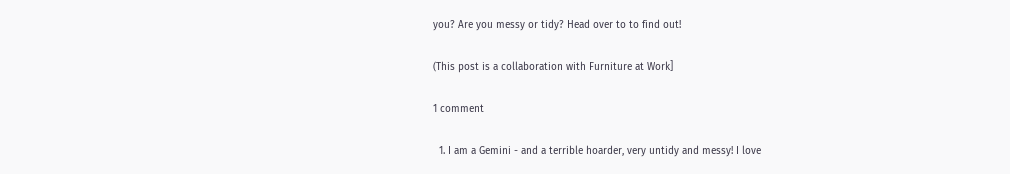you? Are you messy or tidy? Head over to to find out!

(This post is a collaboration with Furniture at Work]

1 comment

  1. I am a Gemini - and a terrible hoarder, very untidy and messy! I love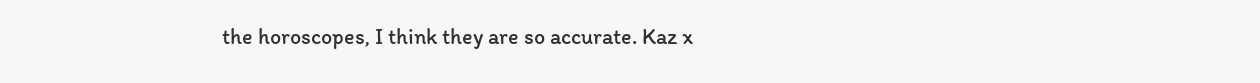the horoscopes, I think they are so accurate. Kaz x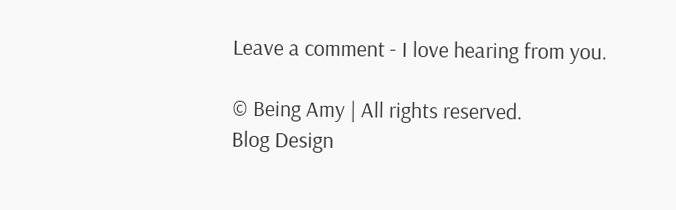Leave a comment - I love hearing from you.

© Being Amy | All rights reserved.
Blog Design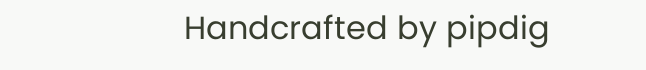Handcrafted by pipdig